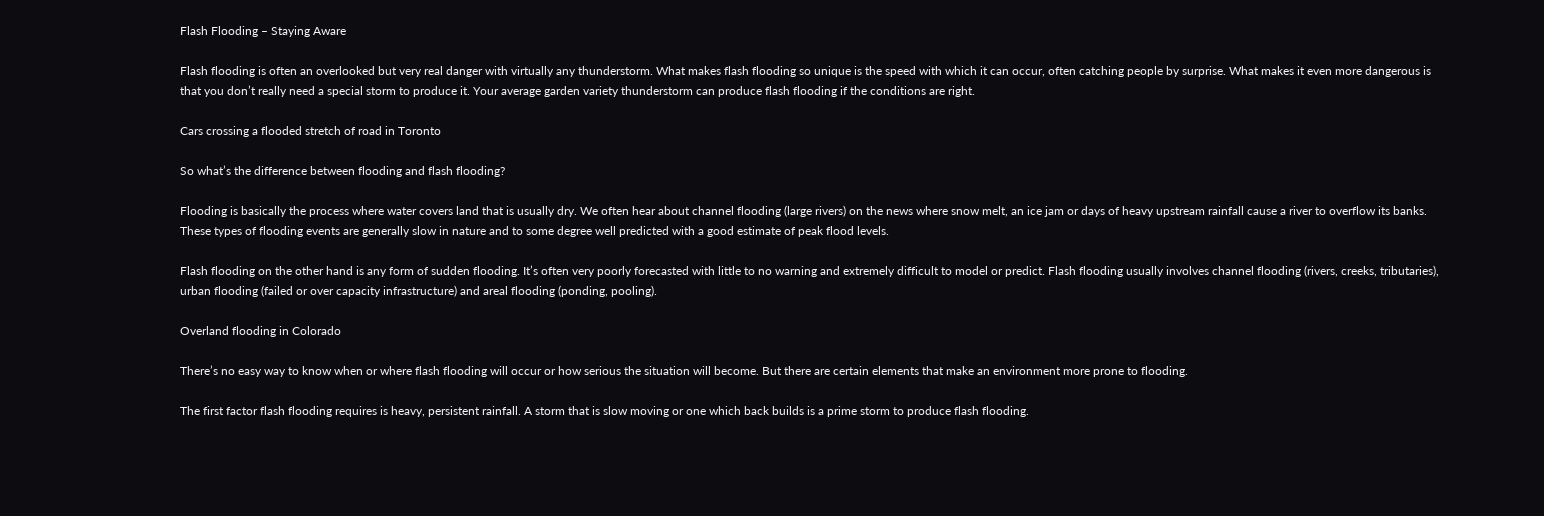Flash Flooding – Staying Aware

Flash flooding is often an overlooked but very real danger with virtually any thunderstorm. What makes flash flooding so unique is the speed with which it can occur, often catching people by surprise. What makes it even more dangerous is that you don’t really need a special storm to produce it. Your average garden variety thunderstorm can produce flash flooding if the conditions are right.

Cars crossing a flooded stretch of road in Toronto

So what’s the difference between flooding and flash flooding?

Flooding is basically the process where water covers land that is usually dry. We often hear about channel flooding (large rivers) on the news where snow melt, an ice jam or days of heavy upstream rainfall cause a river to overflow its banks. These types of flooding events are generally slow in nature and to some degree well predicted with a good estimate of peak flood levels.

Flash flooding on the other hand is any form of sudden flooding. It’s often very poorly forecasted with little to no warning and extremely difficult to model or predict. Flash flooding usually involves channel flooding (rivers, creeks, tributaries), urban flooding (failed or over capacity infrastructure) and areal flooding (ponding, pooling).

Overland flooding in Colorado

There’s no easy way to know when or where flash flooding will occur or how serious the situation will become. But there are certain elements that make an environment more prone to flooding.

The first factor flash flooding requires is heavy, persistent rainfall. A storm that is slow moving or one which back builds is a prime storm to produce flash flooding.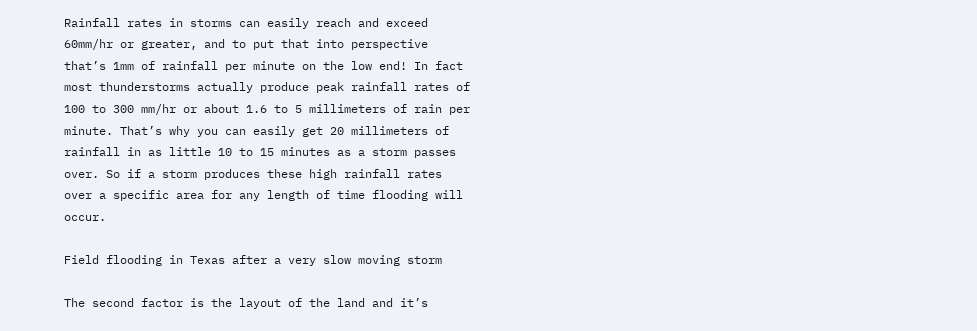Rainfall rates in storms can easily reach and exceed 60mm/hr or greater, and to put that into perspective that’s 1mm of rainfall per minute on the low end! In fact most thunderstorms actually produce peak rainfall rates of 100 to 300 mm/hr or about 1.6 to 5 millimeters of rain per minute. That’s why you can easily get 20 millimeters of rainfall in as little 10 to 15 minutes as a storm passes over. So if a storm produces these high rainfall rates over a specific area for any length of time flooding will occur.

Field flooding in Texas after a very slow moving storm

The second factor is the layout of the land and it’s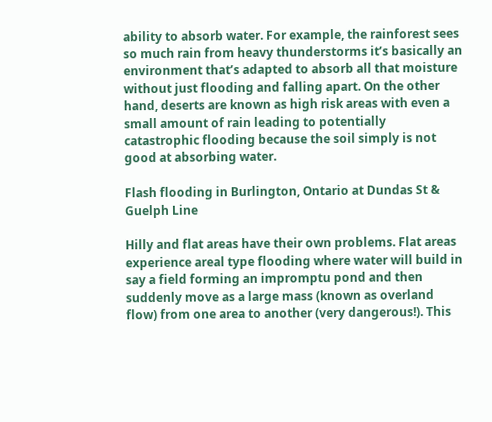ability to absorb water. For example, the rainforest sees so much rain from heavy thunderstorms it’s basically an environment that’s adapted to absorb all that moisture without just flooding and falling apart. On the other hand, deserts are known as high risk areas with even a small amount of rain leading to potentially catastrophic flooding because the soil simply is not good at absorbing water.

Flash flooding in Burlington, Ontario at Dundas St & Guelph Line

Hilly and flat areas have their own problems. Flat areas experience areal type flooding where water will build in say a field forming an impromptu pond and then suddenly move as a large mass (known as overland flow) from one area to another (very dangerous!). This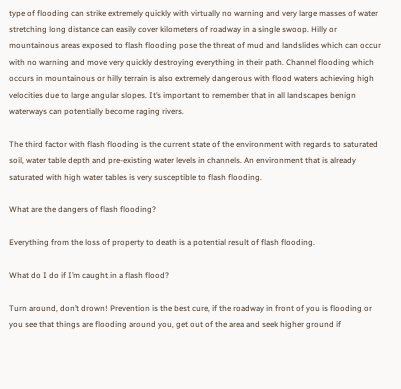type of flooding can strike extremely quickly with virtually no warning and very large masses of water stretching long distance can easily cover kilometers of roadway in a single swoop. Hilly or mountainous areas exposed to flash flooding pose the threat of mud and landslides which can occur with no warning and move very quickly destroying everything in their path. Channel flooding which occurs in mountainous or hilly terrain is also extremely dangerous with flood waters achieving high velocities due to large angular slopes. It’s important to remember that in all landscapes benign waterways can potentially become raging rivers.

The third factor with flash flooding is the current state of the environment with regards to saturated soil, water table depth and pre-existing water levels in channels. An environment that is already saturated with high water tables is very susceptible to flash flooding.

What are the dangers of flash flooding?

Everything from the loss of property to death is a potential result of flash flooding.

What do I do if I’m caught in a flash flood?

Turn around, don’t drown! Prevention is the best cure, if the roadway in front of you is flooding or you see that things are flooding around you, get out of the area and seek higher ground if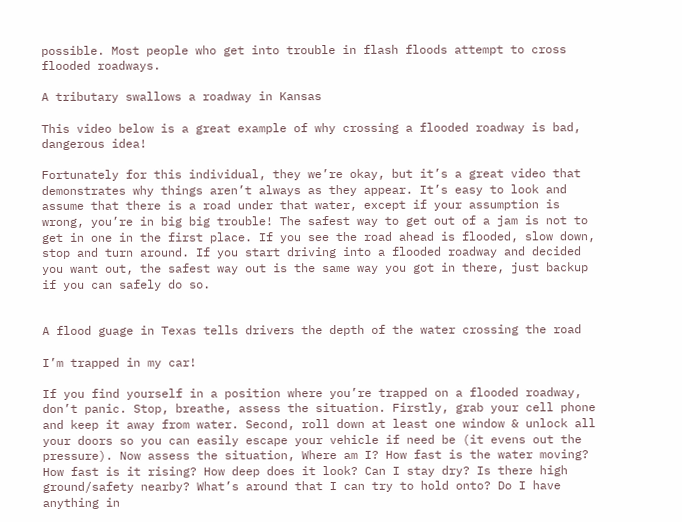possible. Most people who get into trouble in flash floods attempt to cross flooded roadways.

A tributary swallows a roadway in Kansas

This video below is a great example of why crossing a flooded roadway is bad, dangerous idea!

Fortunately for this individual, they we’re okay, but it’s a great video that demonstrates why things aren’t always as they appear. It’s easy to look and assume that there is a road under that water, except if your assumption is wrong, you’re in big big trouble! The safest way to get out of a jam is not to get in one in the first place. If you see the road ahead is flooded, slow down, stop and turn around. If you start driving into a flooded roadway and decided you want out, the safest way out is the same way you got in there, just backup if you can safely do so.


A flood guage in Texas tells drivers the depth of the water crossing the road

I’m trapped in my car!

If you find yourself in a position where you’re trapped on a flooded roadway, don’t panic. Stop, breathe, assess the situation. Firstly, grab your cell phone and keep it away from water. Second, roll down at least one window & unlock all your doors so you can easily escape your vehicle if need be (it evens out the pressure). Now assess the situation, Where am I? How fast is the water moving? How fast is it rising? How deep does it look? Can I stay dry? Is there high ground/safety nearby? What’s around that I can try to hold onto? Do I have anything in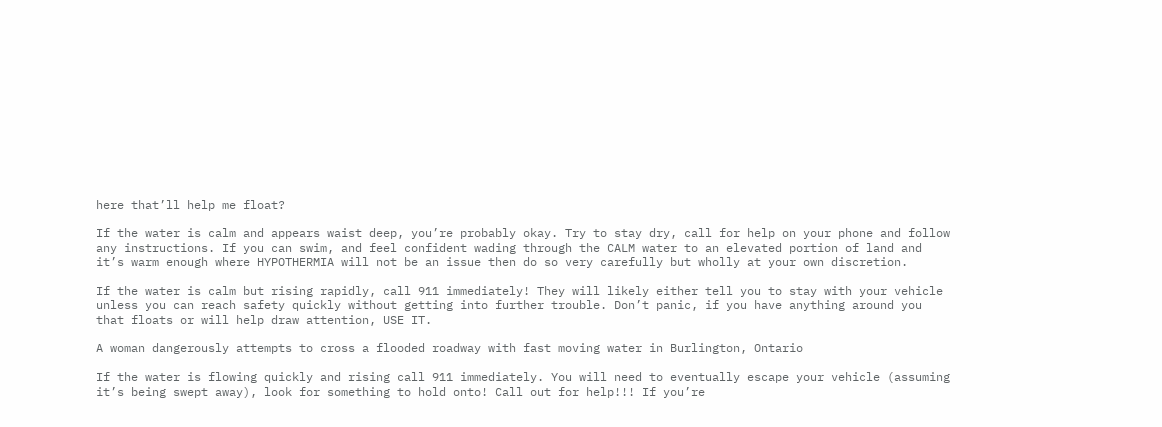here that’ll help me float?

If the water is calm and appears waist deep, you’re probably okay. Try to stay dry, call for help on your phone and follow any instructions. If you can swim, and feel confident wading through the CALM water to an elevated portion of land and it’s warm enough where HYPOTHERMIA will not be an issue then do so very carefully but wholly at your own discretion.

If the water is calm but rising rapidly, call 911 immediately! They will likely either tell you to stay with your vehicle unless you can reach safety quickly without getting into further trouble. Don’t panic, if you have anything around you that floats or will help draw attention, USE IT.

A woman dangerously attempts to cross a flooded roadway with fast moving water in Burlington, Ontario

If the water is flowing quickly and rising call 911 immediately. You will need to eventually escape your vehicle (assuming it’s being swept away), look for something to hold onto! Call out for help!!! If you’re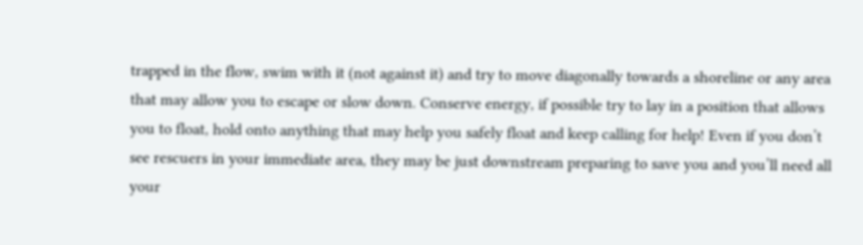trapped in the flow, swim with it (not against it) and try to move diagonally towards a shoreline or any area that may allow you to escape or slow down. Conserve energy, if possible try to lay in a position that allows you to float, hold onto anything that may help you safely float and keep calling for help! Even if you don’t see rescuers in your immediate area, they may be just downstream preparing to save you and you’ll need all your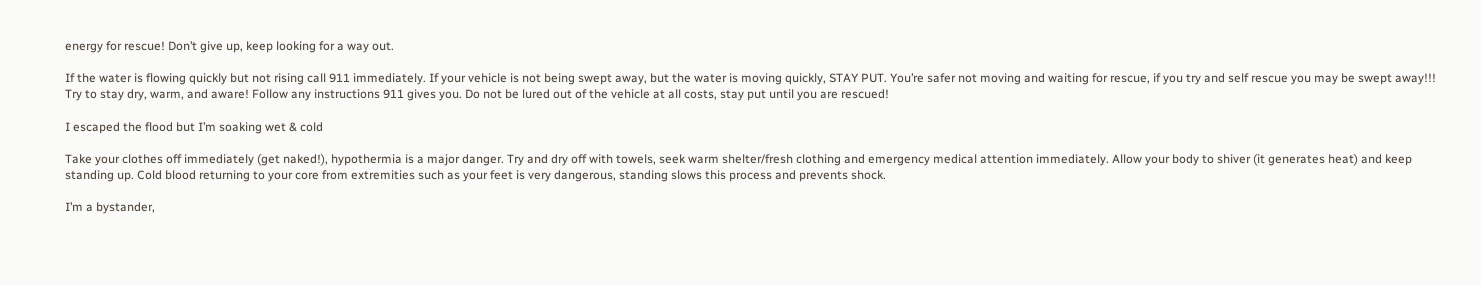energy for rescue! Don’t give up, keep looking for a way out.

If the water is flowing quickly but not rising call 911 immediately. If your vehicle is not being swept away, but the water is moving quickly, STAY PUT. You’re safer not moving and waiting for rescue, if you try and self rescue you may be swept away!!! Try to stay dry, warm, and aware! Follow any instructions 911 gives you. Do not be lured out of the vehicle at all costs, stay put until you are rescued!

I escaped the flood but I’m soaking wet & cold

Take your clothes off immediately (get naked!), hypothermia is a major danger. Try and dry off with towels, seek warm shelter/fresh clothing and emergency medical attention immediately. Allow your body to shiver (it generates heat) and keep standing up. Cold blood returning to your core from extremities such as your feet is very dangerous, standing slows this process and prevents shock.

I’m a bystander,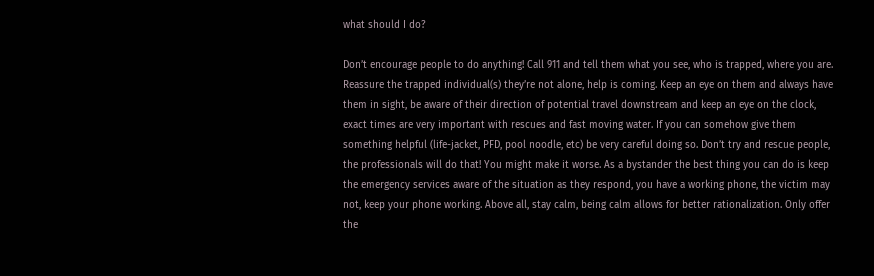what should I do?

Don’t encourage people to do anything! Call 911 and tell them what you see, who is trapped, where you are. Reassure the trapped individual(s) they’re not alone, help is coming. Keep an eye on them and always have them in sight, be aware of their direction of potential travel downstream and keep an eye on the clock, exact times are very important with rescues and fast moving water. If you can somehow give them something helpful (life-jacket, PFD, pool noodle, etc) be very careful doing so. Don’t try and rescue people, the professionals will do that! You might make it worse. As a bystander the best thing you can do is keep the emergency services aware of the situation as they respond, you have a working phone, the victim may not, keep your phone working. Above all, stay calm, being calm allows for better rationalization. Only offer the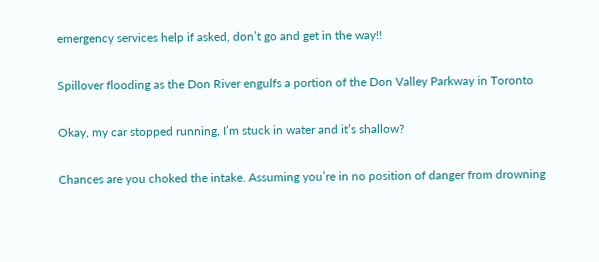emergency services help if asked, don’t go and get in the way!!

Spillover flooding as the Don River engulfs a portion of the Don Valley Parkway in Toronto

Okay, my car stopped running, I’m stuck in water and it’s shallow?

Chances are you choked the intake. Assuming you’re in no position of danger from drowning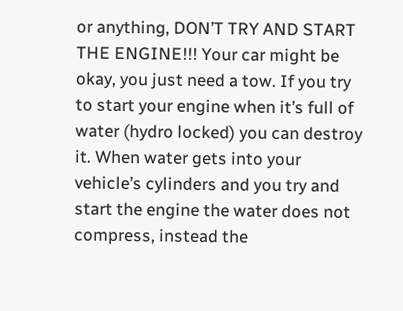or anything, DON’T TRY AND START THE ENGINE!!! Your car might be okay, you just need a tow. If you try to start your engine when it’s full of water (hydro locked) you can destroy it. When water gets into your vehicle’s cylinders and you try and start the engine the water does not compress, instead the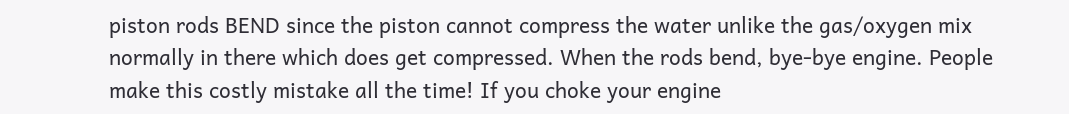piston rods BEND since the piston cannot compress the water unlike the gas/oxygen mix normally in there which does get compressed. When the rods bend, bye-bye engine. People make this costly mistake all the time! If you choke your engine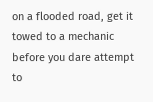on a flooded road, get it towed to a mechanic before you dare attempt to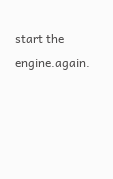start the engine.again.